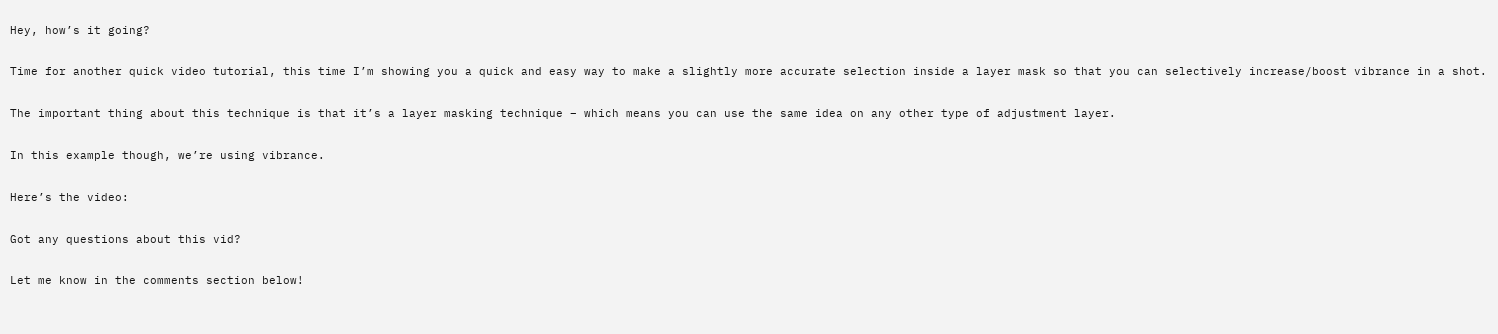Hey, how’s it going?

Time for another quick video tutorial, this time I’m showing you a quick and easy way to make a slightly more accurate selection inside a layer mask so that you can selectively increase/boost vibrance in a shot.

The important thing about this technique is that it’s a layer masking technique – which means you can use the same idea on any other type of adjustment layer.

In this example though, we’re using vibrance.

Here’s the video:

Got any questions about this vid?

Let me know in the comments section below!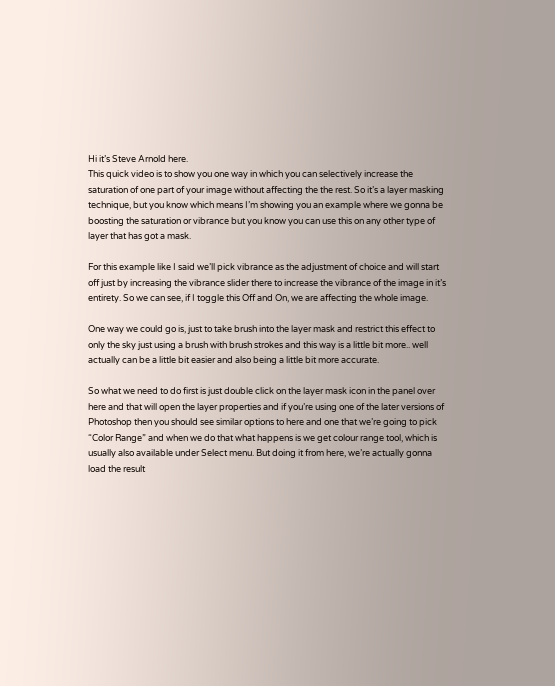Hi it’s Steve Arnold here.
This quick video is to show you one way in which you can selectively increase the saturation of one part of your image without affecting the the rest. So it’s a layer masking technique, but you know which means I’m showing you an example where we gonna be boosting the saturation or vibrance but you know you can use this on any other type of layer that has got a mask.

For this example like I said we’ll pick vibrance as the adjustment of choice and will start off just by increasing the vibrance slider there to increase the vibrance of the image in it’s entirety. So we can see, if I toggle this Off and On, we are affecting the whole image.

One way we could go is, just to take brush into the layer mask and restrict this effect to only the sky just using a brush with brush strokes and this way is a little bit more.. well actually can be a little bit easier and also being a little bit more accurate.

So what we need to do first is just double click on the layer mask icon in the panel over here and that will open the layer properties and if you’re using one of the later versions of Photoshop then you should see similar options to here and one that we’re going to pick “Color Range” and when we do that what happens is we get colour range tool, which is usually also available under Select menu. But doing it from here, we’re actually gonna load the result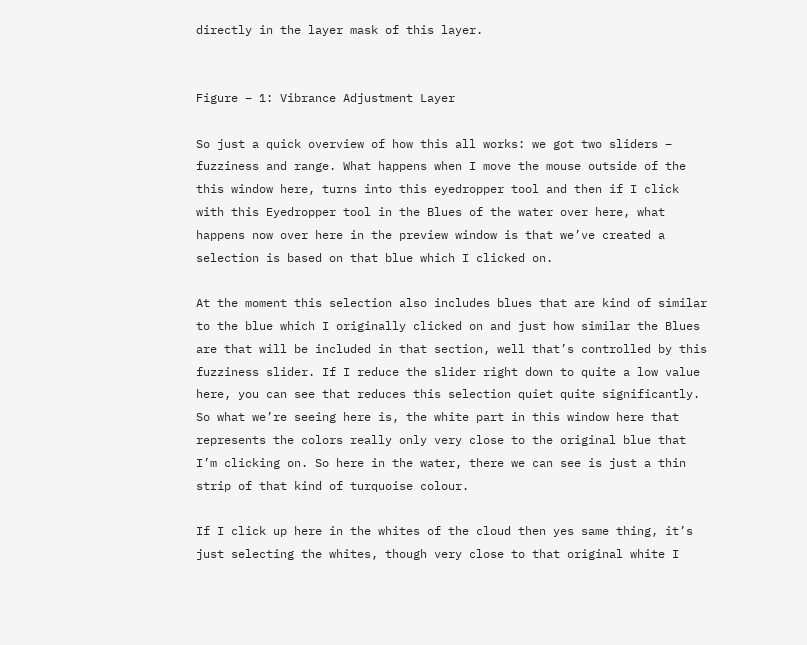directly in the layer mask of this layer.


Figure – 1: Vibrance Adjustment Layer

So just a quick overview of how this all works: we got two sliders – fuzziness and range. What happens when I move the mouse outside of the this window here, turns into this eyedropper tool and then if I click with this Eyedropper tool in the Blues of the water over here, what happens now over here in the preview window is that we’ve created a selection is based on that blue which I clicked on.

At the moment this selection also includes blues that are kind of similar to the blue which I originally clicked on and just how similar the Blues are that will be included in that section, well that’s controlled by this fuzziness slider. If I reduce the slider right down to quite a low value here, you can see that reduces this selection quiet quite significantly. So what we’re seeing here is, the white part in this window here that represents the colors really only very close to the original blue that I’m clicking on. So here in the water, there we can see is just a thin strip of that kind of turquoise colour.

If I click up here in the whites of the cloud then yes same thing, it’s just selecting the whites, though very close to that original white I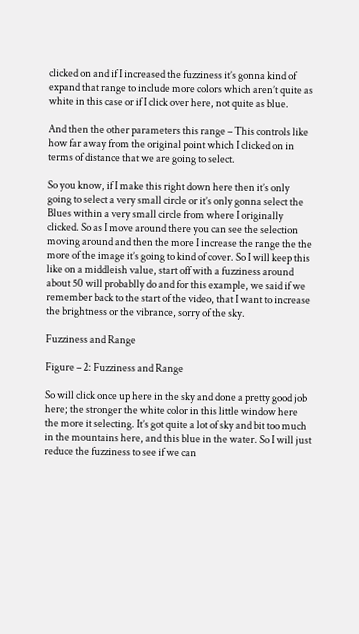clicked on and if I increased the fuzziness it’s gonna kind of expand that range to include more colors which aren’t quite as white in this case or if I click over here, not quite as blue.

And then the other parameters this range – This controls like how far away from the original point which I clicked on in terms of distance that we are going to select.

So you know, if I make this right down here then it’s only going to select a very small circle or it’s only gonna select the Blues within a very small circle from where I originally clicked. So as I move around there you can see the selection moving around and then the more I increase the range the the more of the image it’s going to kind of cover. So I will keep this like on a middleish value, start off with a fuzziness around about 50 will probablly do and for this example, we said if we remember back to the start of the video, that I want to increase the brightness or the vibrance, sorry of the sky.

Fuzziness and Range

Figure – 2: Fuzziness and Range

So will click once up here in the sky and done a pretty good job here; the stronger the white color in this little window here the more it selecting. It’s got quite a lot of sky and bit too much in the mountains here, and this blue in the water. So I will just reduce the fuzziness to see if we can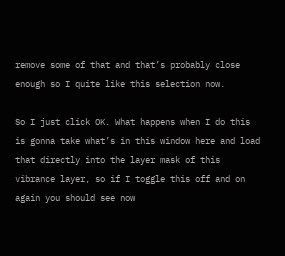remove some of that and that’s probably close enough so I quite like this selection now.

So I just click OK. What happens when I do this is gonna take what’s in this window here and load that directly into the layer mask of this vibrance layer, so if I toggle this off and on again you should see now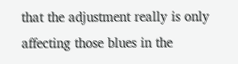that the adjustment really is only affecting those blues in the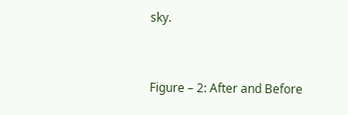sky.


Figure – 2: After and Before